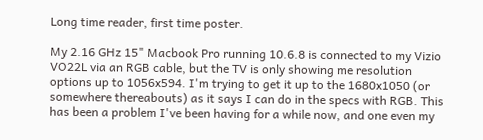Long time reader, first time poster.

My 2.16 GHz 15" Macbook Pro running 10.6.8 is connected to my Vizio VO22L via an RGB cable, but the TV is only showing me resolution options up to 1056x594. I'm trying to get it up to the 1680x1050 (or somewhere thereabouts) as it says I can do in the specs with RGB. This has been a problem I've been having for a while now, and one even my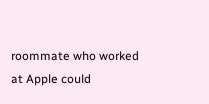roommate who worked at Apple could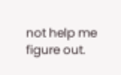not help me figure out.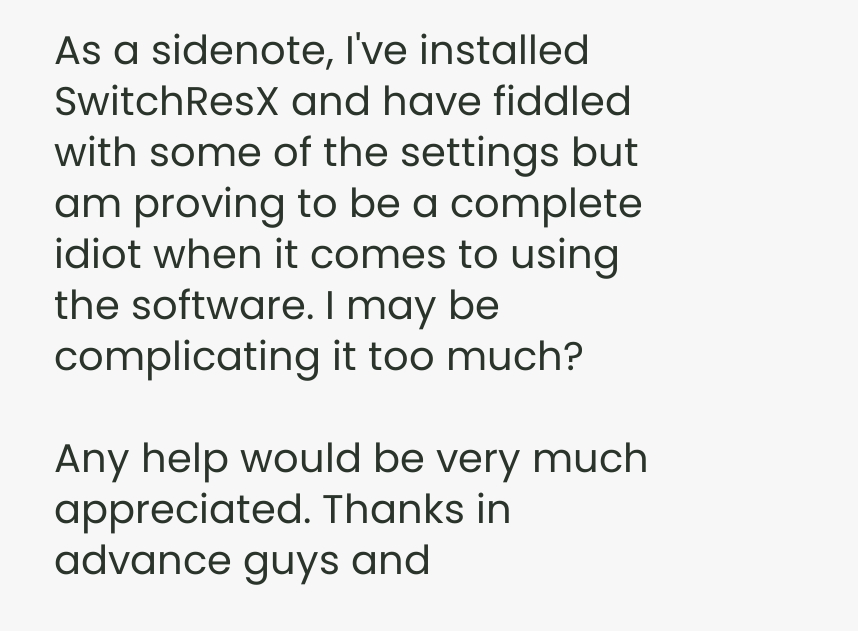As a sidenote, I've installed SwitchResX and have fiddled with some of the settings but am proving to be a complete idiot when it comes to using the software. I may be complicating it too much?

Any help would be very much appreciated. Thanks in advance guys and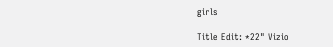girls

Title Edit: *22" Vizio